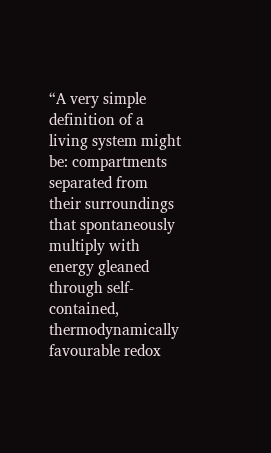“A very simple definition of a living system might be: compartments separated from their surroundings that spontaneously multiply with energy gleaned through self-contained, thermodynamically favourable redox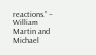reactions.” – William Martin and Michael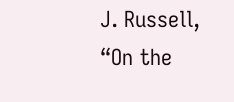J. Russell, “On the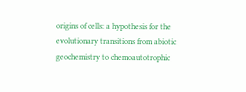origins of cells: a hypothesis for the evolutionary transitions from abiotic geochemistry to chemoautotrophic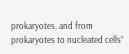prokaryotes, and from prokaryotes to nucleated cells”